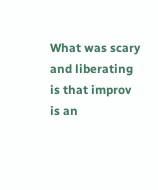What was scary and liberating is that improv is an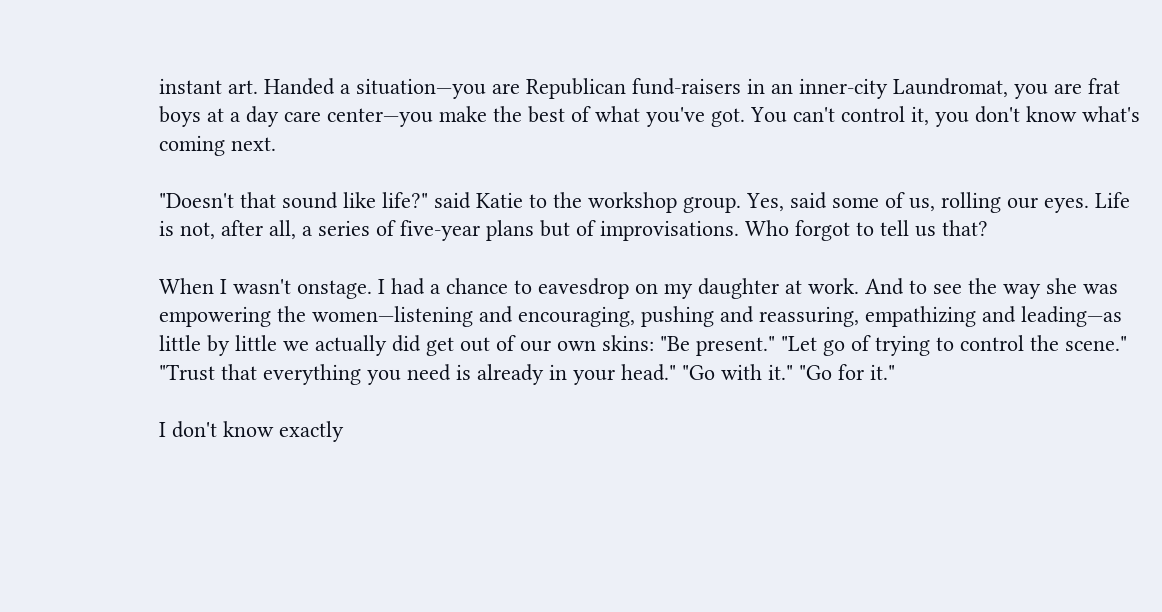instant art. Handed a situation—you are Republican fund-raisers in an inner-city Laundromat, you are frat boys at a day care center—you make the best of what you've got. You can't control it, you don't know what's coming next.

"Doesn't that sound like life?" said Katie to the workshop group. Yes, said some of us, rolling our eyes. Life is not, after all, a series of five-year plans but of improvisations. Who forgot to tell us that?

When I wasn't onstage. I had a chance to eavesdrop on my daughter at work. And to see the way she was empowering the women—listening and encouraging, pushing and reassuring, empathizing and leading—as little by little we actually did get out of our own skins: "Be present." "Let go of trying to control the scene." "Trust that everything you need is already in your head." "Go with it." "Go for it."

I don't know exactly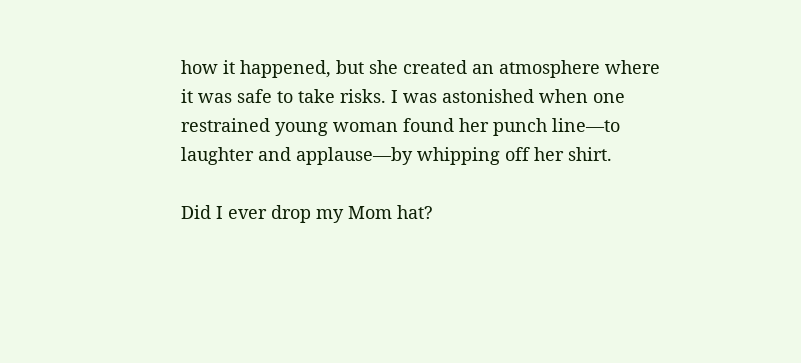how it happened, but she created an atmosphere where it was safe to take risks. I was astonished when one restrained young woman found her punch line—to laughter and applause—by whipping off her shirt.

Did I ever drop my Mom hat?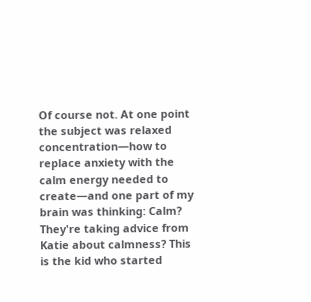Of course not. At one point the subject was relaxed concentration—how to replace anxiety with the calm energy needed to create—and one part of my brain was thinking: Calm? They're taking advice from Katie about calmness? This is the kid who started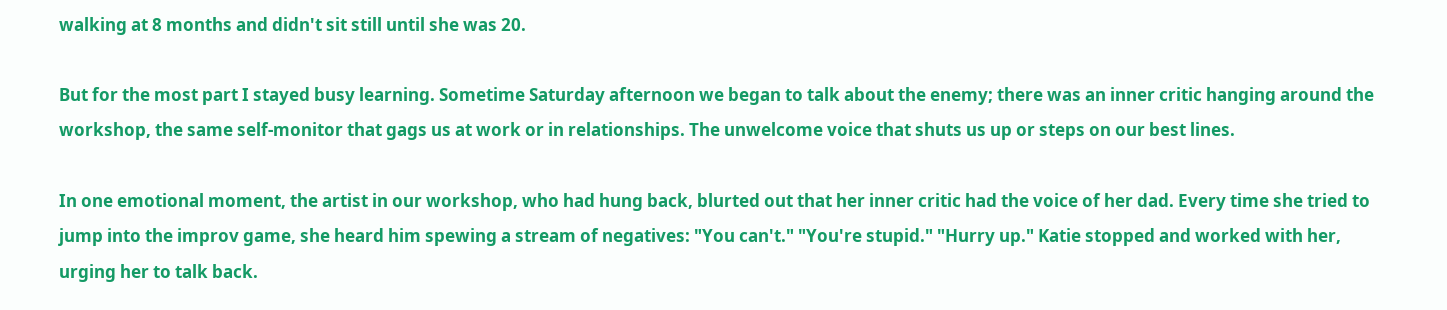walking at 8 months and didn't sit still until she was 20.

But for the most part I stayed busy learning. Sometime Saturday afternoon we began to talk about the enemy; there was an inner critic hanging around the workshop, the same self-monitor that gags us at work or in relationships. The unwelcome voice that shuts us up or steps on our best lines.

In one emotional moment, the artist in our workshop, who had hung back, blurted out that her inner critic had the voice of her dad. Every time she tried to jump into the improv game, she heard him spewing a stream of negatives: "You can't." "You're stupid." "Hurry up." Katie stopped and worked with her, urging her to talk back.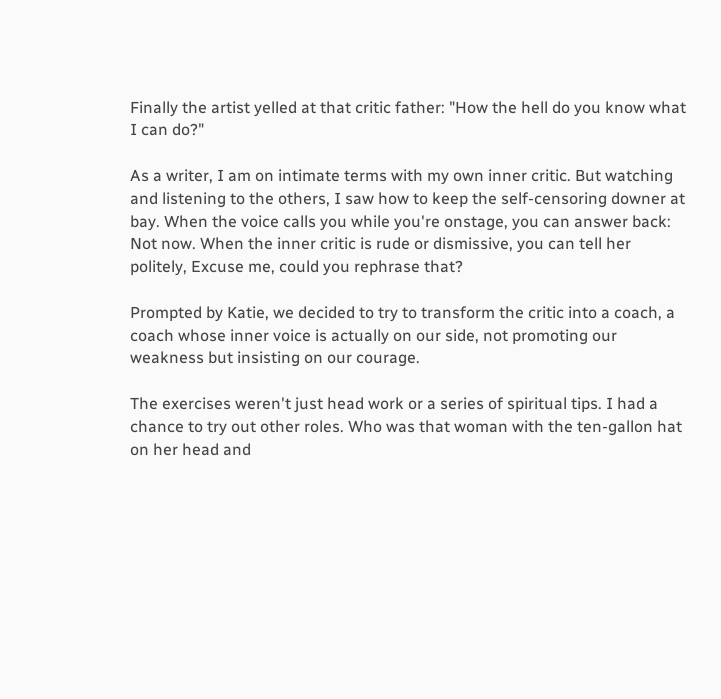Finally the artist yelled at that critic father: "How the hell do you know what I can do?"

As a writer, I am on intimate terms with my own inner critic. But watching and listening to the others, I saw how to keep the self-censoring downer at bay. When the voice calls you while you're onstage, you can answer back: Not now. When the inner critic is rude or dismissive, you can tell her politely, Excuse me, could you rephrase that?

Prompted by Katie, we decided to try to transform the critic into a coach, a coach whose inner voice is actually on our side, not promoting our weakness but insisting on our courage.

The exercises weren't just head work or a series of spiritual tips. I had a chance to try out other roles. Who was that woman with the ten-gallon hat on her head and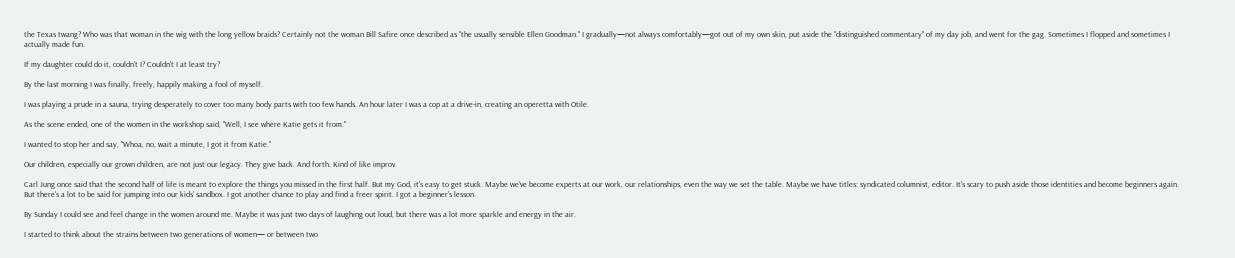the Texas twang? Who was that woman in the wig with the long yellow braids? Certainly not the woman Bill Safire once described as "the usually sensible Ellen Goodman." I gradually—not always comfortably—got out of my own skin, put aside the "distinguished commentary" of my day job, and went for the gag. Sometimes I flopped and sometimes I actually made fun.

If my daughter could do it, couldn't I? Couldn't I at least try?

By the last morning I was finally, freely, happily making a fool of myself.

I was playing a prude in a sauna, trying desperately to cover too many body parts with too few hands. An hour later I was a cop at a drive-in, creating an operetta with Otile.

As the scene ended, one of the women in the workshop said, "Well, I see where Katie gets it from."

I wanted to stop her and say, "Whoa, no, wait a minute, I got it from Katie."

Our children, especially our grown children, are not just our legacy. They give back. And forth. Kind of like improv.

Carl Jung once said that the second half of life is meant to explore the things you missed in the first half. But my God, it's easy to get stuck. Maybe we've become experts at our work, our relationships, even the way we set the table. Maybe we have titles: syndicated columnist, editor. It's scary to push aside those identities and become beginners again. But there's a lot to be said for jumping into our kids' sandbox. I got another chance to play and find a freer spirit. I got a beginner's lesson.

By Sunday I could see and feel change in the women around me. Maybe it was just two days of laughing out loud, but there was a lot more sparkle and energy in the air.

I started to think about the strains between two generations of women— or between two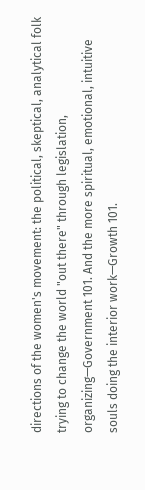directions of the women's movement: the political, skeptical, analytical folk trying to change the world "out there" through legislation, organizing—Government 101. And the more spiritual, emotional, intuitive souls doing the interior work—Growth 101.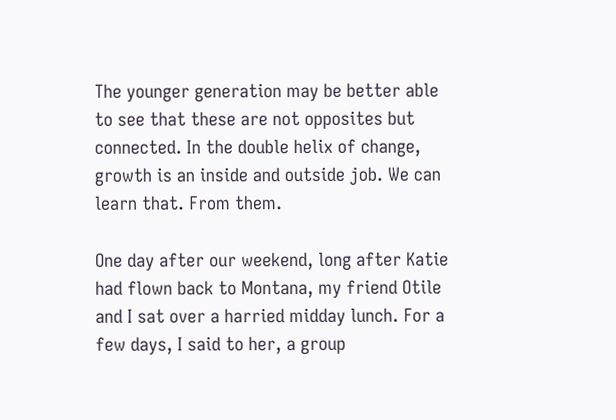The younger generation may be better able to see that these are not opposites but connected. In the double helix of change, growth is an inside and outside job. We can learn that. From them.

One day after our weekend, long after Katie had flown back to Montana, my friend Otile and I sat over a harried midday lunch. For a few days, I said to her, a group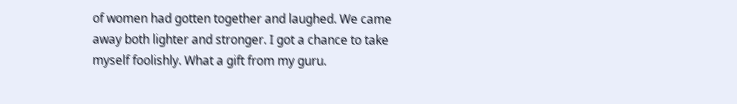of women had gotten together and laughed. We came away both lighter and stronger. I got a chance to take myself foolishly. What a gift from my guru.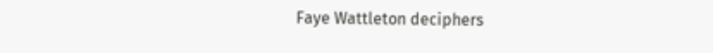Faye Wattleton deciphers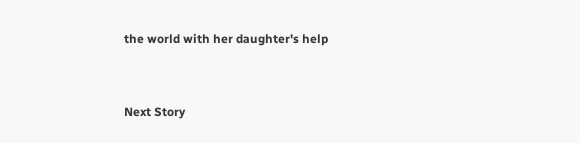the world with her daughter's help


Next Story